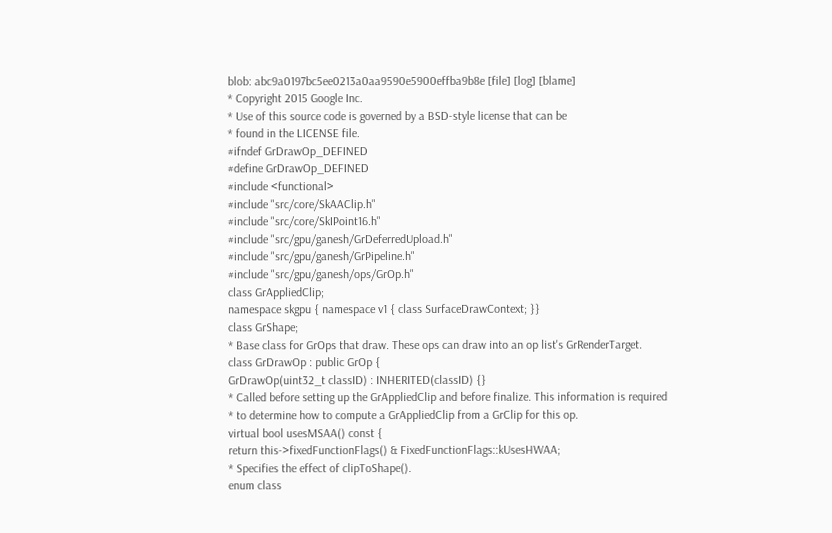blob: abc9a0197bc5ee0213a0aa9590e5900effba9b8e [file] [log] [blame]
* Copyright 2015 Google Inc.
* Use of this source code is governed by a BSD-style license that can be
* found in the LICENSE file.
#ifndef GrDrawOp_DEFINED
#define GrDrawOp_DEFINED
#include <functional>
#include "src/core/SkAAClip.h"
#include "src/core/SkIPoint16.h"
#include "src/gpu/ganesh/GrDeferredUpload.h"
#include "src/gpu/ganesh/GrPipeline.h"
#include "src/gpu/ganesh/ops/GrOp.h"
class GrAppliedClip;
namespace skgpu { namespace v1 { class SurfaceDrawContext; }}
class GrShape;
* Base class for GrOps that draw. These ops can draw into an op list's GrRenderTarget.
class GrDrawOp : public GrOp {
GrDrawOp(uint32_t classID) : INHERITED(classID) {}
* Called before setting up the GrAppliedClip and before finalize. This information is required
* to determine how to compute a GrAppliedClip from a GrClip for this op.
virtual bool usesMSAA() const {
return this->fixedFunctionFlags() & FixedFunctionFlags::kUsesHWAA;
* Specifies the effect of clipToShape().
enum class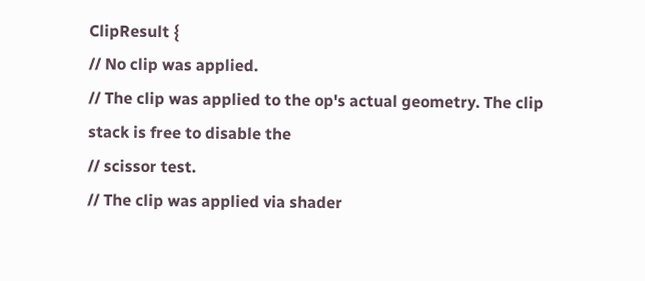ClipResult {
// No clip was applied.
// The clip was applied to the op's actual geometry. The clip stack is free to disable the
// scissor test.
// The clip was applied via shader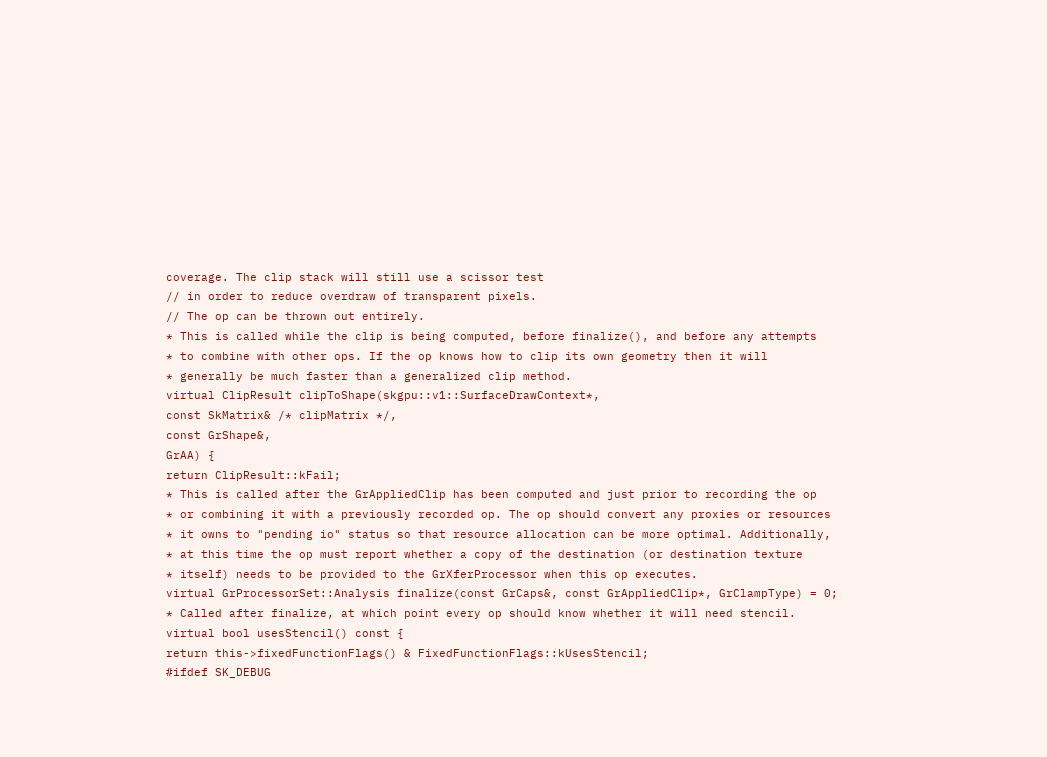coverage. The clip stack will still use a scissor test
// in order to reduce overdraw of transparent pixels.
// The op can be thrown out entirely.
* This is called while the clip is being computed, before finalize(), and before any attempts
* to combine with other ops. If the op knows how to clip its own geometry then it will
* generally be much faster than a generalized clip method.
virtual ClipResult clipToShape(skgpu::v1::SurfaceDrawContext*,
const SkMatrix& /* clipMatrix */,
const GrShape&,
GrAA) {
return ClipResult::kFail;
* This is called after the GrAppliedClip has been computed and just prior to recording the op
* or combining it with a previously recorded op. The op should convert any proxies or resources
* it owns to "pending io" status so that resource allocation can be more optimal. Additionally,
* at this time the op must report whether a copy of the destination (or destination texture
* itself) needs to be provided to the GrXferProcessor when this op executes.
virtual GrProcessorSet::Analysis finalize(const GrCaps&, const GrAppliedClip*, GrClampType) = 0;
* Called after finalize, at which point every op should know whether it will need stencil.
virtual bool usesStencil() const {
return this->fixedFunctionFlags() & FixedFunctionFlags::kUsesStencil;
#ifdef SK_DEBUG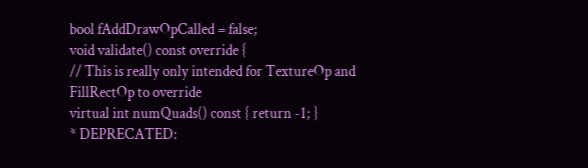bool fAddDrawOpCalled = false;
void validate() const override {
// This is really only intended for TextureOp and FillRectOp to override
virtual int numQuads() const { return -1; }
* DEPRECATED: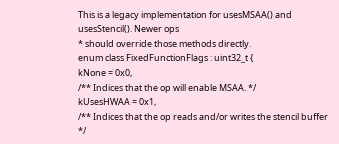This is a legacy implementation for usesMSAA() and usesStencil(). Newer ops
* should override those methods directly.
enum class FixedFunctionFlags : uint32_t {
kNone = 0x0,
/** Indices that the op will enable MSAA. */
kUsesHWAA = 0x1,
/** Indices that the op reads and/or writes the stencil buffer */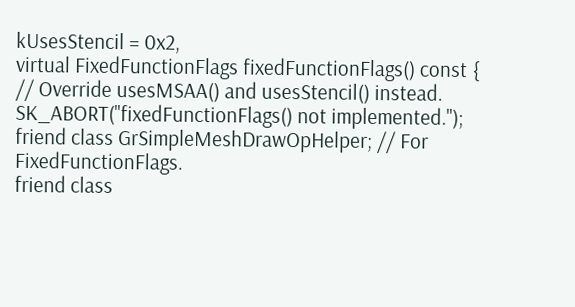kUsesStencil = 0x2,
virtual FixedFunctionFlags fixedFunctionFlags() const {
// Override usesMSAA() and usesStencil() instead.
SK_ABORT("fixedFunctionFlags() not implemented.");
friend class GrSimpleMeshDrawOpHelper; // For FixedFunctionFlags.
friend class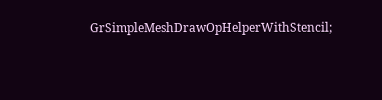GrSimpleMeshDrawOpHelperWithStencil;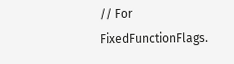// For FixedFunctionFlags.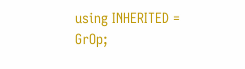using INHERITED = GrOp;